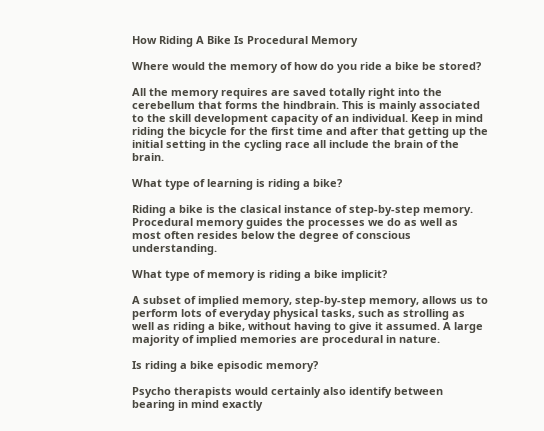How Riding A Bike Is Procedural Memory

Where would the memory of how do you ride a bike be stored?

All the memory requires are saved totally right into the cerebellum that forms the hindbrain. This is mainly associated to the skill development capacity of an individual. Keep in mind riding the bicycle for the first time and after that getting up the initial setting in the cycling race all include the brain of the brain.

What type of learning is riding a bike?

Riding a bike is the clasical instance of step-by-step memory. Procedural memory guides the processes we do as well as most often resides below the degree of conscious understanding.

What type of memory is riding a bike implicit?

A subset of implied memory, step-by-step memory, allows us to perform lots of everyday physical tasks, such as strolling as well as riding a bike, without having to give it assumed. A large majority of implied memories are procedural in nature.

Is riding a bike episodic memory?

Psycho therapists would certainly also identify between bearing in mind exactly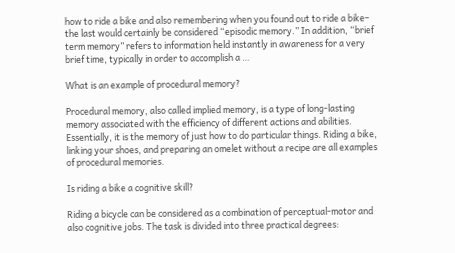how to ride a bike and also remembering when you found out to ride a bike– the last would certainly be considered “episodic memory.” In addition, “brief term memory” refers to information held instantly in awareness for a very brief time, typically in order to accomplish a …

What is an example of procedural memory?

Procedural memory, also called implied memory, is a type of long-lasting memory associated with the efficiency of different actions and abilities. Essentially, it is the memory of just how to do particular things. Riding a bike, linking your shoes, and preparing an omelet without a recipe are all examples of procedural memories.

Is riding a bike a cognitive skill?

Riding a bicycle can be considered as a combination of perceptual-motor and also cognitive jobs. The task is divided into three practical degrees: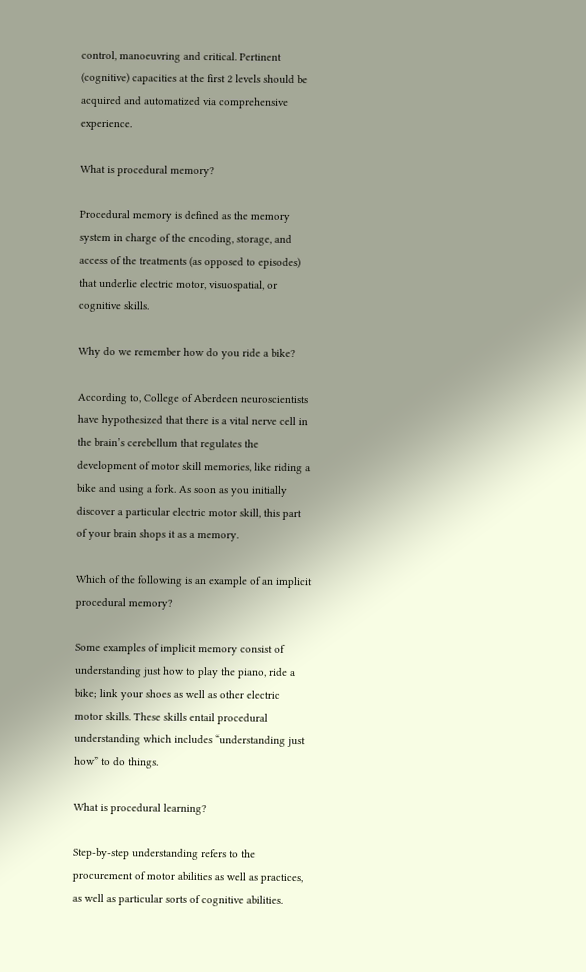control, manoeuvring and critical. Pertinent (cognitive) capacities at the first 2 levels should be acquired and automatized via comprehensive experience.

What is procedural memory?

Procedural memory is defined as the memory system in charge of the encoding, storage, and access of the treatments (as opposed to episodes) that underlie electric motor, visuospatial, or cognitive skills.

Why do we remember how do you ride a bike?

According to, College of Aberdeen neuroscientists have hypothesized that there is a vital nerve cell in the brain’s cerebellum that regulates the development of motor skill memories, like riding a bike and using a fork. As soon as you initially discover a particular electric motor skill, this part of your brain shops it as a memory.

Which of the following is an example of an implicit procedural memory?

Some examples of implicit memory consist of understanding just how to play the piano, ride a bike; link your shoes as well as other electric motor skills. These skills entail procedural understanding which includes “understanding just how” to do things.

What is procedural learning?

Step-by-step understanding refers to the procurement of motor abilities as well as practices, as well as particular sorts of cognitive abilities.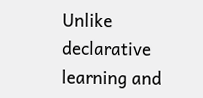Unlike declarative learning and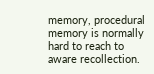memory, procedural memory is normally hard to reach to aware recollection.